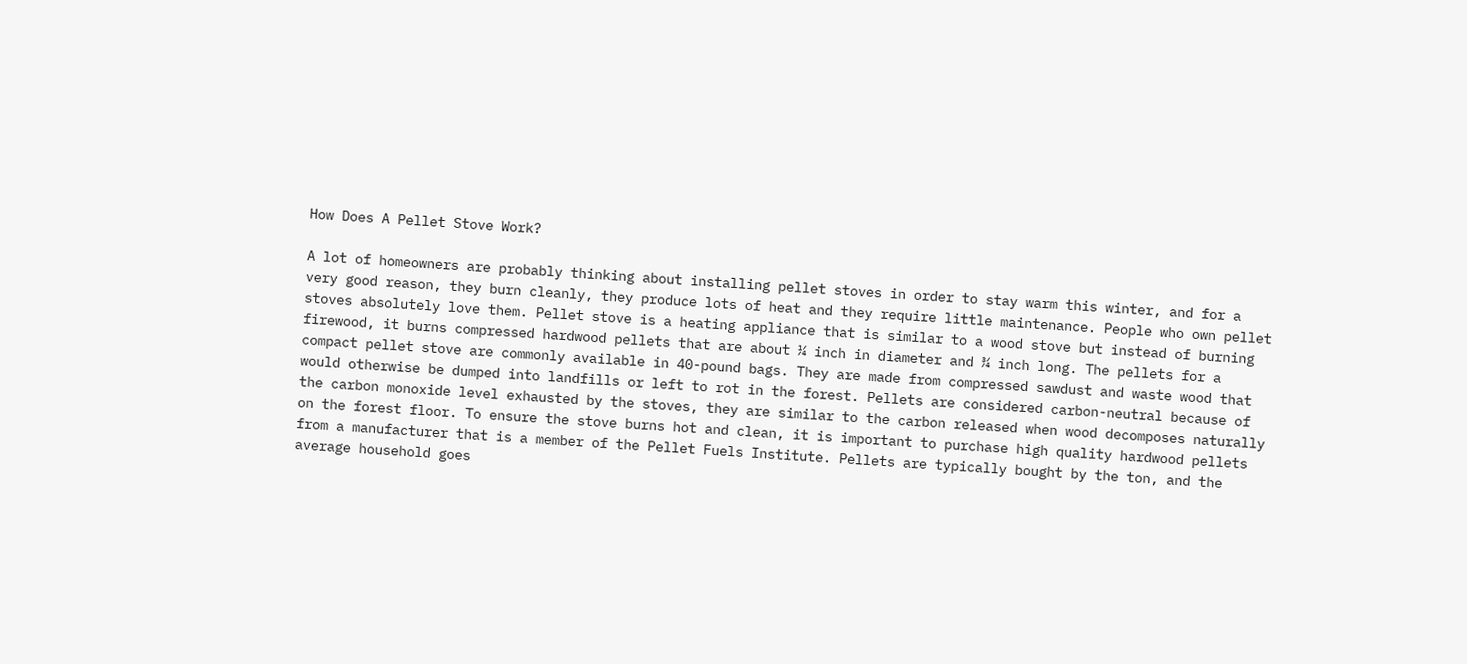How Does A Pellet Stove Work?

A lot of homeowners are probably thinking about installing pellet stoves in order to stay warm this winter, and for a very good reason, they burn cleanly, they produce lots of heat and they require little maintenance. People who own pellet stoves absolutely love them. Pellet stove is a heating appliance that is similar to a wood stove but instead of burning firewood, it burns compressed hardwood pellets that are about ¼ inch in diameter and ¾ inch long. The pellets for a compact pellet stove are commonly available in 40-pound bags. They are made from compressed sawdust and waste wood that would otherwise be dumped into landfills or left to rot in the forest. Pellets are considered carbon-neutral because of the carbon monoxide level exhausted by the stoves, they are similar to the carbon released when wood decomposes naturally on the forest floor. To ensure the stove burns hot and clean, it is important to purchase high quality hardwood pellets from a manufacturer that is a member of the Pellet Fuels Institute. Pellets are typically bought by the ton, and the average household goes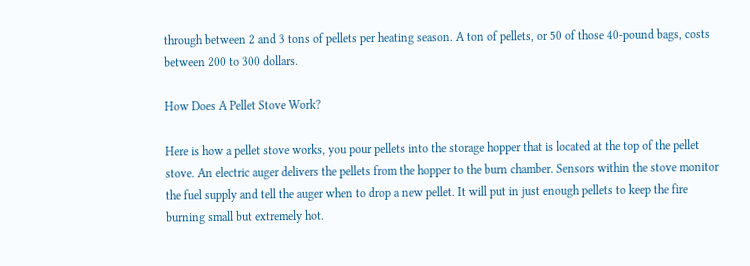through between 2 and 3 tons of pellets per heating season. A ton of pellets, or 50 of those 40-pound bags, costs between 200 to 300 dollars.

How Does A Pellet Stove Work?

Here is how a pellet stove works, you pour pellets into the storage hopper that is located at the top of the pellet stove. An electric auger delivers the pellets from the hopper to the burn chamber. Sensors within the stove monitor the fuel supply and tell the auger when to drop a new pellet. It will put in just enough pellets to keep the fire burning small but extremely hot.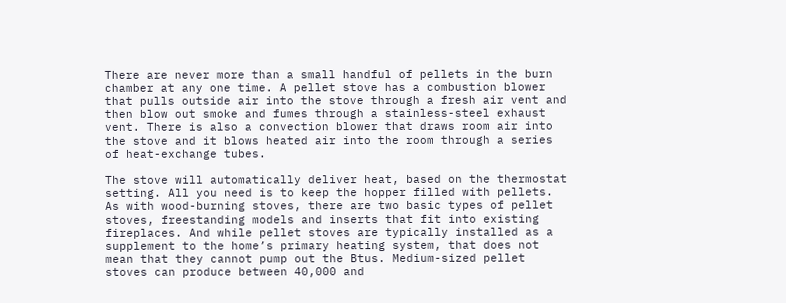There are never more than a small handful of pellets in the burn chamber at any one time. A pellet stove has a combustion blower that pulls outside air into the stove through a fresh air vent and then blow out smoke and fumes through a stainless-steel exhaust vent. There is also a convection blower that draws room air into the stove and it blows heated air into the room through a series of heat-exchange tubes.

The stove will automatically deliver heat, based on the thermostat setting. All you need is to keep the hopper filled with pellets. As with wood-burning stoves, there are two basic types of pellet stoves, freestanding models and inserts that fit into existing fireplaces. And while pellet stoves are typically installed as a supplement to the home’s primary heating system, that does not mean that they cannot pump out the Btus. Medium-sized pellet stoves can produce between 40,000 and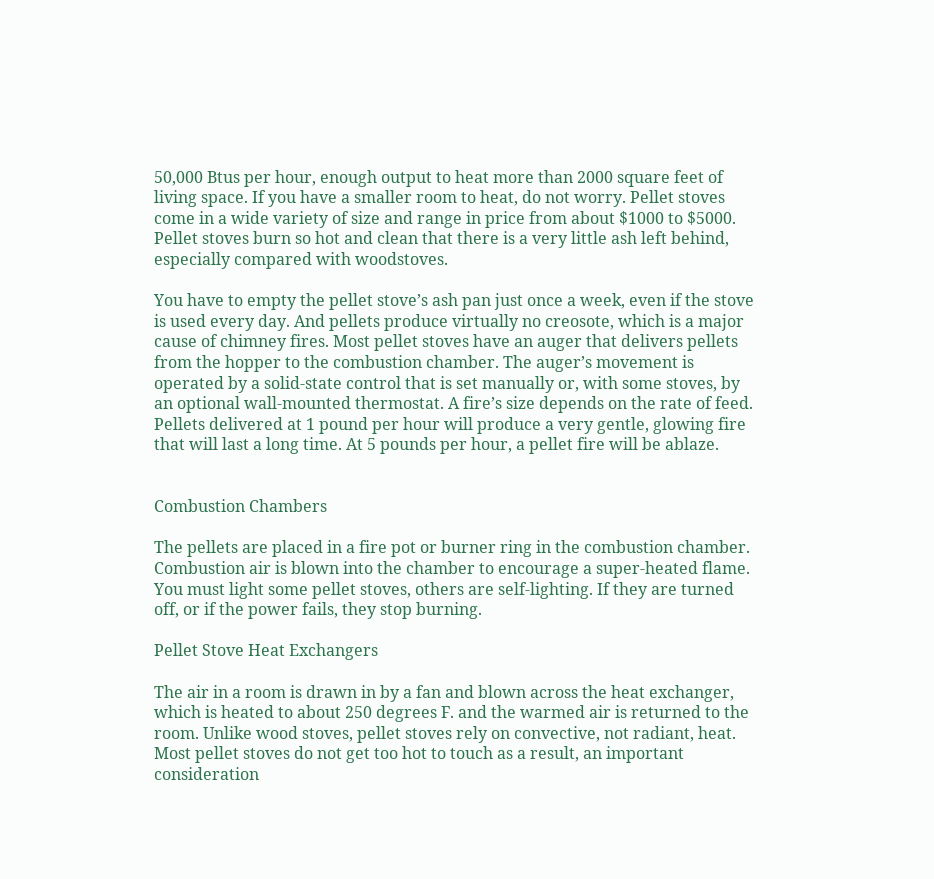50,000 Btus per hour, enough output to heat more than 2000 square feet of living space. If you have a smaller room to heat, do not worry. Pellet stoves come in a wide variety of size and range in price from about $1000 to $5000. Pellet stoves burn so hot and clean that there is a very little ash left behind, especially compared with woodstoves.

You have to empty the pellet stove’s ash pan just once a week, even if the stove is used every day. And pellets produce virtually no creosote, which is a major cause of chimney fires. Most pellet stoves have an auger that delivers pellets from the hopper to the combustion chamber. The auger’s movement is operated by a solid-state control that is set manually or, with some stoves, by an optional wall-mounted thermostat. A fire’s size depends on the rate of feed. Pellets delivered at 1 pound per hour will produce a very gentle, glowing fire that will last a long time. At 5 pounds per hour, a pellet fire will be ablaze.


Combustion Chambers

The pellets are placed in a fire pot or burner ring in the combustion chamber. Combustion air is blown into the chamber to encourage a super-heated flame. You must light some pellet stoves, others are self-lighting. If they are turned off, or if the power fails, they stop burning.

Pellet Stove Heat Exchangers

The air in a room is drawn in by a fan and blown across the heat exchanger, which is heated to about 250 degrees F. and the warmed air is returned to the room. Unlike wood stoves, pellet stoves rely on convective, not radiant, heat. Most pellet stoves do not get too hot to touch as a result, an important consideration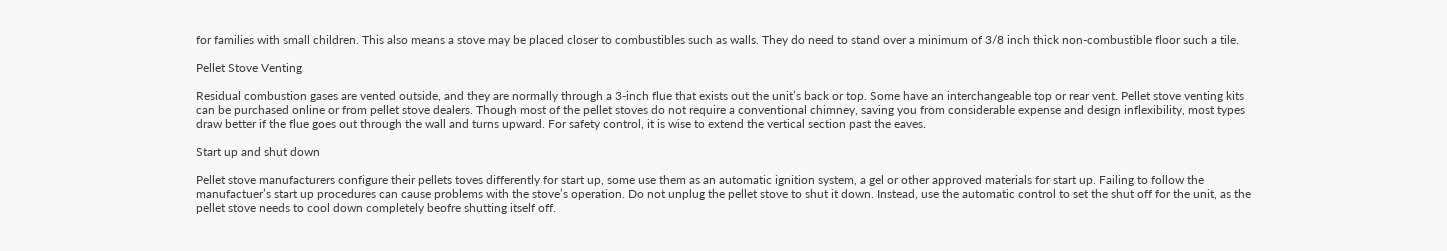for families with small children. This also means a stove may be placed closer to combustibles such as walls. They do need to stand over a minimum of 3/8 inch thick non-combustible floor such a tile.

Pellet Stove Venting

Residual combustion gases are vented outside, and they are normally through a 3-inch flue that exists out the unit’s back or top. Some have an interchangeable top or rear vent. Pellet stove venting kits can be purchased online or from pellet stove dealers. Though most of the pellet stoves do not require a conventional chimney, saving you from considerable expense and design inflexibility, most types draw better if the flue goes out through the wall and turns upward. For safety control, it is wise to extend the vertical section past the eaves.

Start up and shut down

Pellet stove manufacturers configure their pellets toves differently for start up, some use them as an automatic ignition system, a gel or other approved materials for start up. Failing to follow the manufactuer’s start up procedures can cause problems with the stove’s operation. Do not unplug the pellet stove to shut it down. Instead, use the automatic control to set the shut off for the unit, as the pellet stove needs to cool down completely beofre shutting itself off.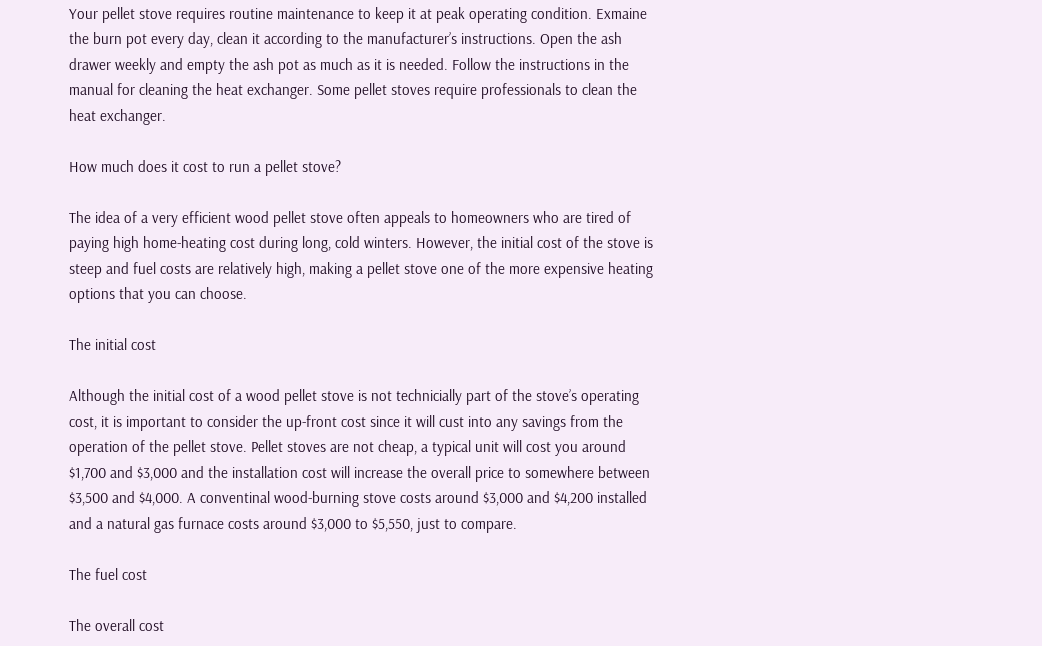Your pellet stove requires routine maintenance to keep it at peak operating condition. Exmaine the burn pot every day, clean it according to the manufacturer’s instructions. Open the ash drawer weekly and empty the ash pot as much as it is needed. Follow the instructions in the manual for cleaning the heat exchanger. Some pellet stoves require professionals to clean the heat exchanger.

How much does it cost to run a pellet stove?

The idea of a very efficient wood pellet stove often appeals to homeowners who are tired of paying high home-heating cost during long, cold winters. However, the initial cost of the stove is steep and fuel costs are relatively high, making a pellet stove one of the more expensive heating options that you can choose.

The initial cost

Although the initial cost of a wood pellet stove is not technicially part of the stove’s operating cost, it is important to consider the up-front cost since it will cust into any savings from the operation of the pellet stove. Pellet stoves are not cheap, a typical unit will cost you around $1,700 and $3,000 and the installation cost will increase the overall price to somewhere between $3,500 and $4,000. A conventinal wood-burning stove costs around $3,000 and $4,200 installed and a natural gas furnace costs around $3,000 to $5,550, just to compare.

The fuel cost

The overall cost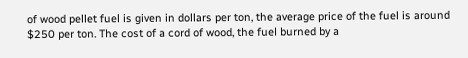of wood pellet fuel is given in dollars per ton, the average price of the fuel is around $250 per ton. The cost of a cord of wood, the fuel burned by a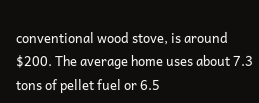conventional wood stove, is around $200. The average home uses about 7.3 tons of pellet fuel or 6.5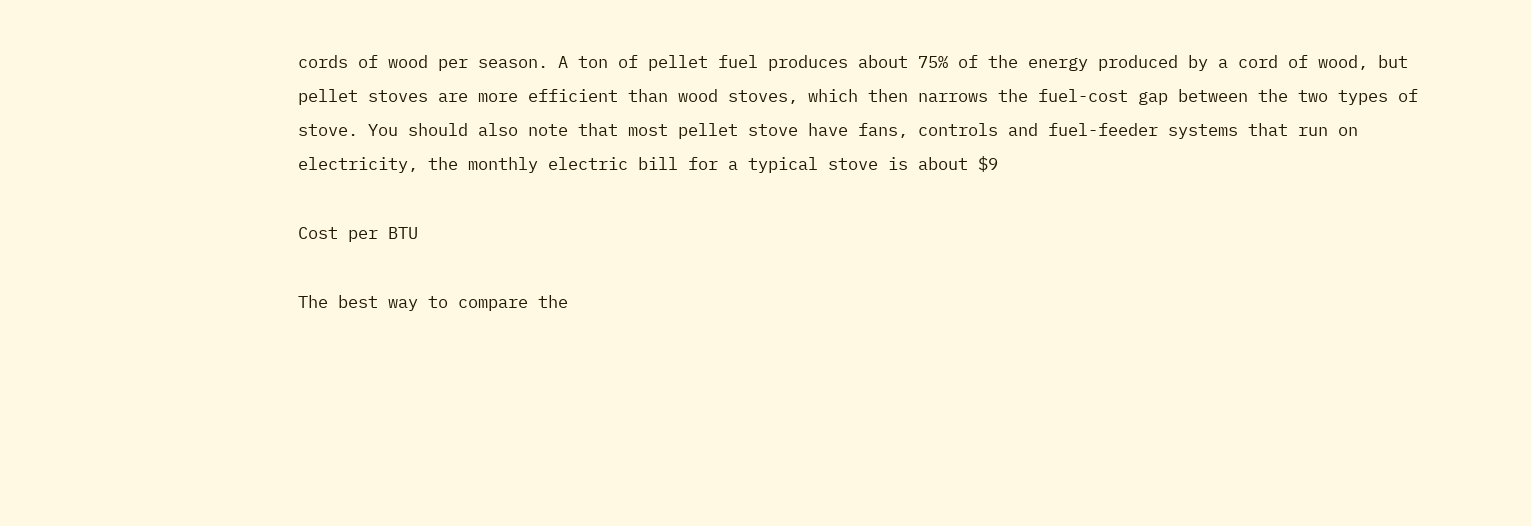cords of wood per season. A ton of pellet fuel produces about 75% of the energy produced by a cord of wood, but pellet stoves are more efficient than wood stoves, which then narrows the fuel-cost gap between the two types of stove. You should also note that most pellet stove have fans, controls and fuel-feeder systems that run on electricity, the monthly electric bill for a typical stove is about $9

Cost per BTU

The best way to compare the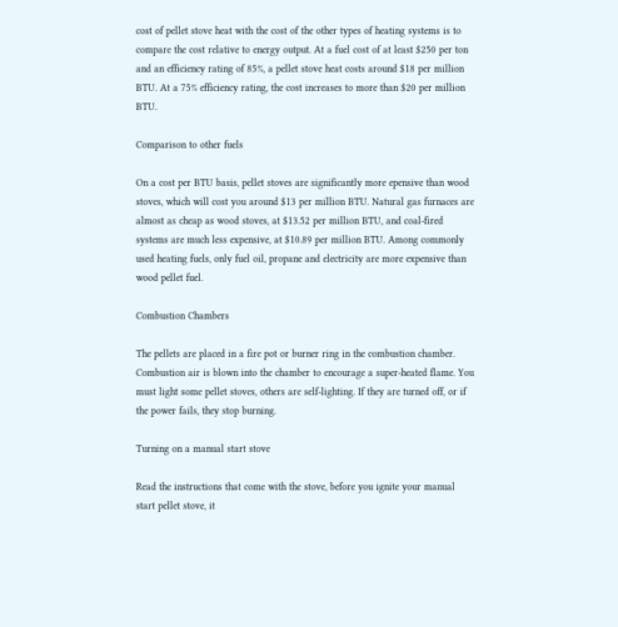cost of pellet stove heat with the cost of the other types of heating systems is to compare the cost relative to energy output. At a fuel cost of at least $250 per ton and an efficiency rating of 85%, a pellet stove heat costs around $18 per million BTU. At a 75% efficiency rating, the cost increases to more than $20 per million BTU.

Comparison to other fuels

On a cost per BTU basis, pellet stoves are significantly more epensive than wood stoves, which will cost you around $13 per million BTU. Natural gas furnaces are almost as cheap as wood stoves, at $13.52 per million BTU, and coal-fired systems are much less expensive, at $10.89 per million BTU. Among commonly used heating fuels, only fuel oil, propane and electricity are more expensive than wood pellet fuel.

Combustion Chambers

The pellets are placed in a fire pot or burner ring in the combustion chamber. Combustion air is blown into the chamber to encourage a super-heated flame. You must light some pellet stoves, others are self-lighting. If they are turned off, or if the power fails, they stop burning.

Turning on a manual start stove

Read the instructions that come with the stove, before you ignite your manual start pellet stove, it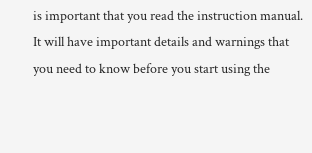is important that you read the instruction manual. It will have important details and warnings that you need to know before you start using the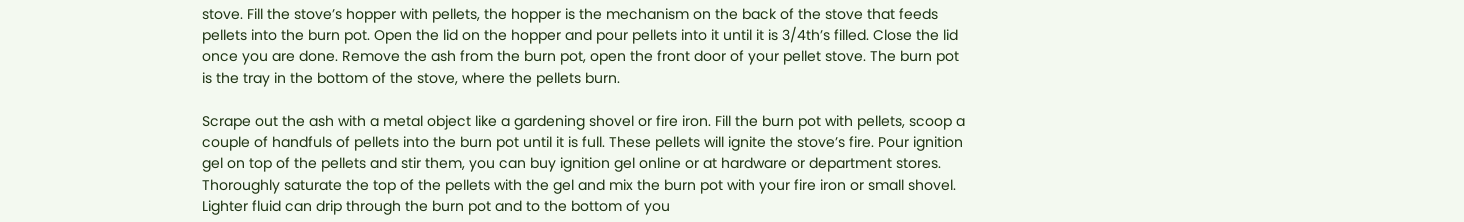stove. Fill the stove’s hopper with pellets, the hopper is the mechanism on the back of the stove that feeds pellets into the burn pot. Open the lid on the hopper and pour pellets into it until it is 3/4th’s filled. Close the lid once you are done. Remove the ash from the burn pot, open the front door of your pellet stove. The burn pot is the tray in the bottom of the stove, where the pellets burn.

Scrape out the ash with a metal object like a gardening shovel or fire iron. Fill the burn pot with pellets, scoop a couple of handfuls of pellets into the burn pot until it is full. These pellets will ignite the stove’s fire. Pour ignition gel on top of the pellets and stir them, you can buy ignition gel online or at hardware or department stores. Thoroughly saturate the top of the pellets with the gel and mix the burn pot with your fire iron or small shovel. Lighter fluid can drip through the burn pot and to the bottom of you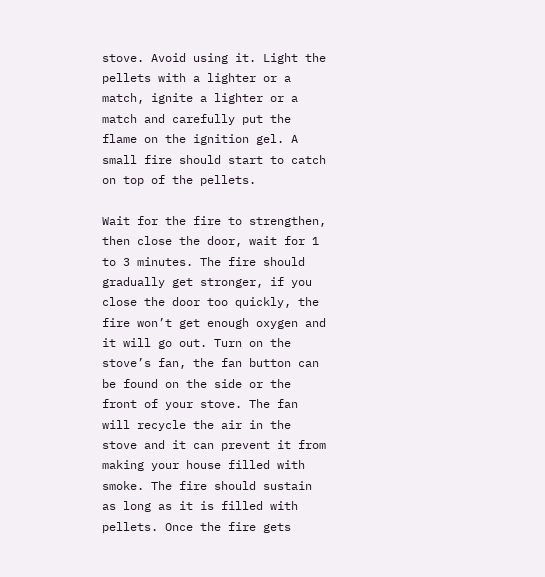stove. Avoid using it. Light the pellets with a lighter or a match, ignite a lighter or a match and carefully put the flame on the ignition gel. A small fire should start to catch on top of the pellets.

Wait for the fire to strengthen, then close the door, wait for 1 to 3 minutes. The fire should gradually get stronger, if you close the door too quickly, the fire won’t get enough oxygen and it will go out. Turn on the stove’s fan, the fan button can be found on the side or the front of your stove. The fan will recycle the air in the stove and it can prevent it from making your house filled with smoke. The fire should sustain as long as it is filled with pellets. Once the fire gets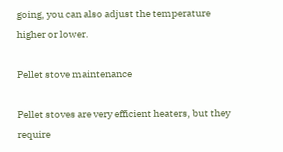going, you can also adjust the temperature higher or lower.

Pellet stove maintenance

Pellet stoves are very efficient heaters, but they require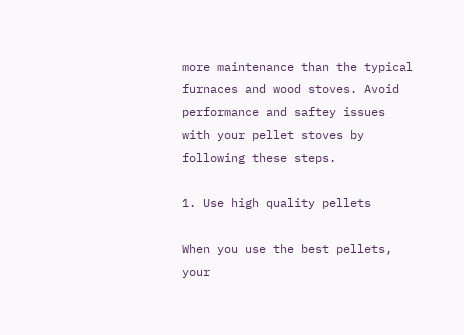more maintenance than the typical furnaces and wood stoves. Avoid performance and saftey issues with your pellet stoves by following these steps.

1. Use high quality pellets

When you use the best pellets, your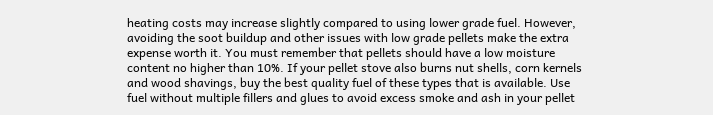heating costs may increase slightly compared to using lower grade fuel. However, avoiding the soot buildup and other issues with low grade pellets make the extra expense worth it. You must remember that pellets should have a low moisture content no higher than 10%. If your pellet stove also burns nut shells, corn kernels and wood shavings, buy the best quality fuel of these types that is available. Use fuel without multiple fillers and glues to avoid excess smoke and ash in your pellet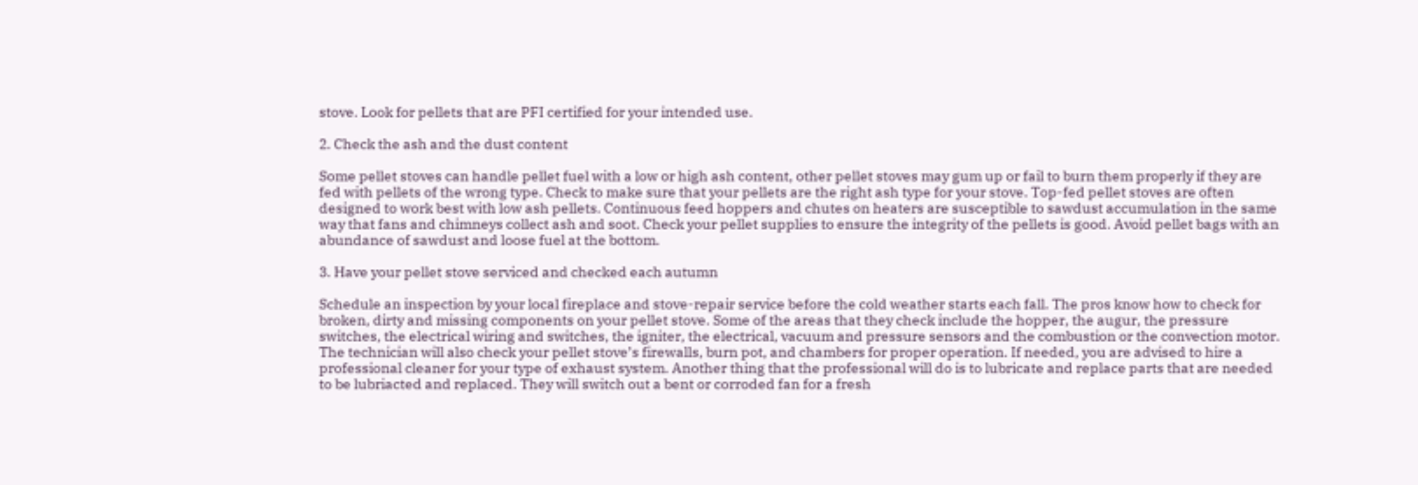stove. Look for pellets that are PFI certified for your intended use.

2. Check the ash and the dust content

Some pellet stoves can handle pellet fuel with a low or high ash content, other pellet stoves may gum up or fail to burn them properly if they are fed with pellets of the wrong type. Check to make sure that your pellets are the right ash type for your stove. Top-fed pellet stoves are often designed to work best with low ash pellets. Continuous feed hoppers and chutes on heaters are susceptible to sawdust accumulation in the same way that fans and chimneys collect ash and soot. Check your pellet supplies to ensure the integrity of the pellets is good. Avoid pellet bags with an abundance of sawdust and loose fuel at the bottom.

3. Have your pellet stove serviced and checked each autumn

Schedule an inspection by your local fireplace and stove-repair service before the cold weather starts each fall. The pros know how to check for broken, dirty and missing components on your pellet stove. Some of the areas that they check include the hopper, the augur, the pressure switches, the electrical wiring and switches, the igniter, the electrical, vacuum and pressure sensors and the combustion or the convection motor. The technician will also check your pellet stove’s firewalls, burn pot, and chambers for proper operation. If needed, you are advised to hire a professional cleaner for your type of exhaust system. Another thing that the professional will do is to lubricate and replace parts that are needed to be lubriacted and replaced. They will switch out a bent or corroded fan for a fresh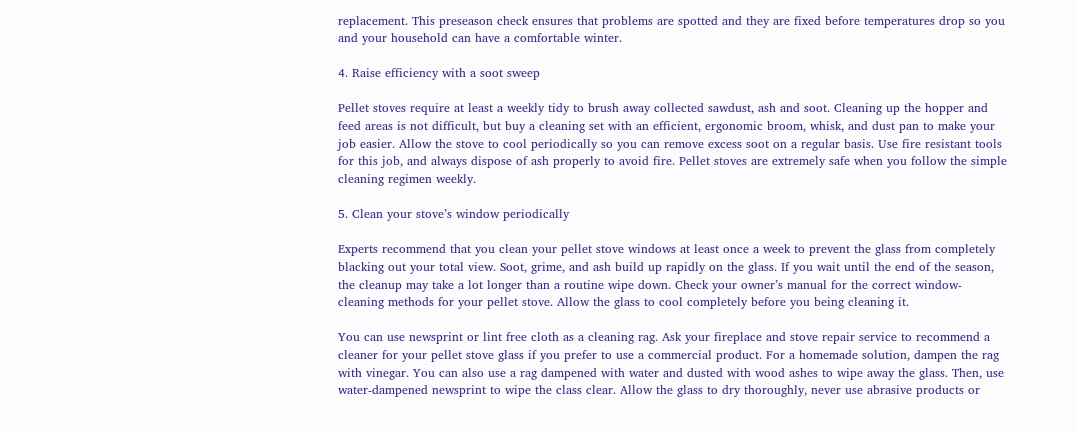replacement. This preseason check ensures that problems are spotted and they are fixed before temperatures drop so you and your household can have a comfortable winter.

4. Raise efficiency with a soot sweep

Pellet stoves require at least a weekly tidy to brush away collected sawdust, ash and soot. Cleaning up the hopper and feed areas is not difficult, but buy a cleaning set with an efficient, ergonomic broom, whisk, and dust pan to make your job easier. Allow the stove to cool periodically so you can remove excess soot on a regular basis. Use fire resistant tools for this job, and always dispose of ash properly to avoid fire. Pellet stoves are extremely safe when you follow the simple cleaning regimen weekly.

5. Clean your stove’s window periodically

Experts recommend that you clean your pellet stove windows at least once a week to prevent the glass from completely blacking out your total view. Soot, grime, and ash build up rapidly on the glass. If you wait until the end of the season, the cleanup may take a lot longer than a routine wipe down. Check your owner’s manual for the correct window-cleaning methods for your pellet stove. Allow the glass to cool completely before you being cleaning it.

You can use newsprint or lint free cloth as a cleaning rag. Ask your fireplace and stove repair service to recommend a cleaner for your pellet stove glass if you prefer to use a commercial product. For a homemade solution, dampen the rag with vinegar. You can also use a rag dampened with water and dusted with wood ashes to wipe away the glass. Then, use water-dampened newsprint to wipe the class clear. Allow the glass to dry thoroughly, never use abrasive products or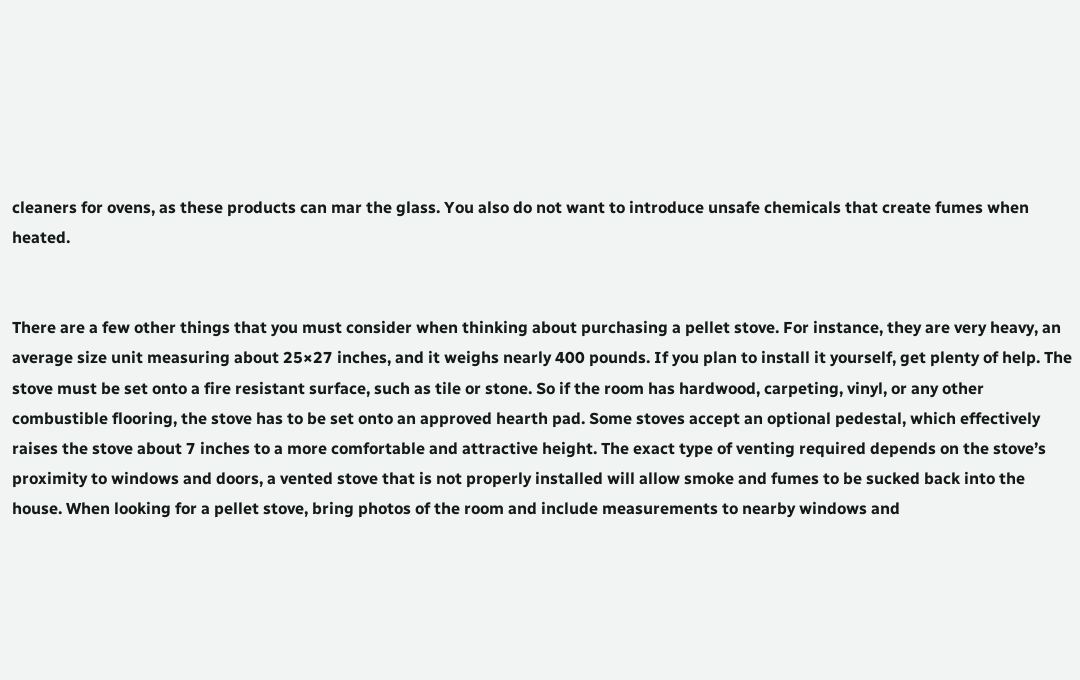cleaners for ovens, as these products can mar the glass. You also do not want to introduce unsafe chemicals that create fumes when heated.


There are a few other things that you must consider when thinking about purchasing a pellet stove. For instance, they are very heavy, an average size unit measuring about 25×27 inches, and it weighs nearly 400 pounds. If you plan to install it yourself, get plenty of help. The stove must be set onto a fire resistant surface, such as tile or stone. So if the room has hardwood, carpeting, vinyl, or any other combustible flooring, the stove has to be set onto an approved hearth pad. Some stoves accept an optional pedestal, which effectively raises the stove about 7 inches to a more comfortable and attractive height. The exact type of venting required depends on the stove’s proximity to windows and doors, a vented stove that is not properly installed will allow smoke and fumes to be sucked back into the house. When looking for a pellet stove, bring photos of the room and include measurements to nearby windows and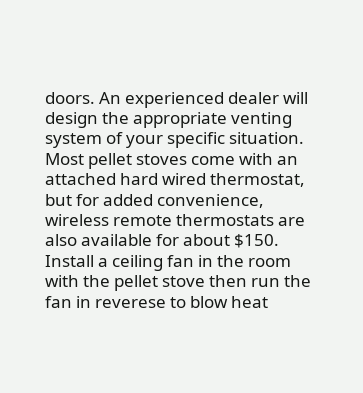doors. An experienced dealer will design the appropriate venting system of your specific situation. Most pellet stoves come with an attached hard wired thermostat, but for added convenience, wireless remote thermostats are also available for about $150. Install a ceiling fan in the room with the pellet stove then run the fan in reverese to blow heat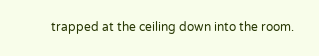trapped at the ceiling down into the room.